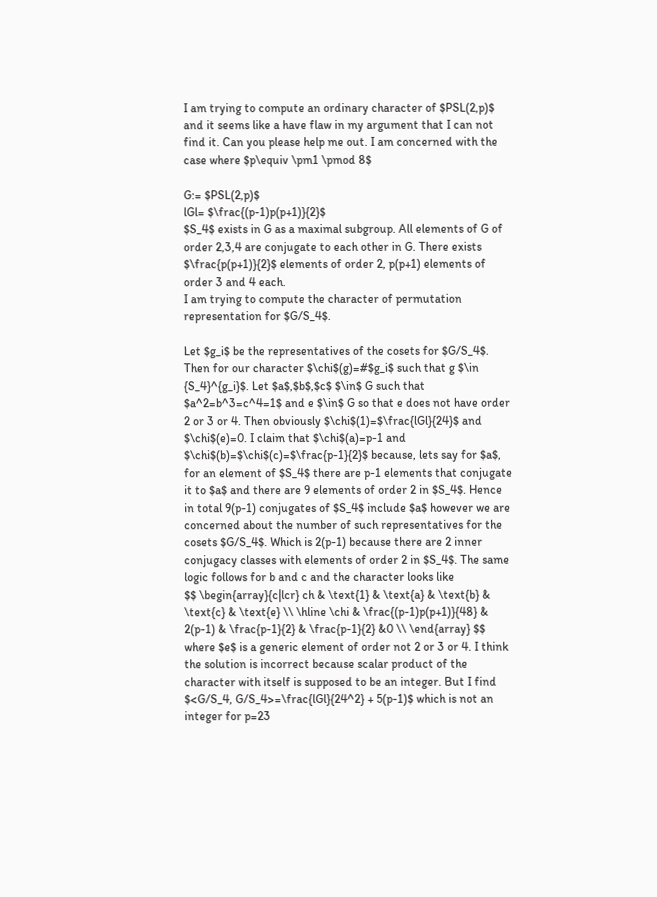I am trying to compute an ordinary character of $PSL(2,p)$ and it seems like a have flaw in my argument that I can not find it. Can you please help me out. I am concerned with the case where $p\equiv \pm1 \pmod 8$

G:= $PSL(2,p)$
lGl= $\frac{(p-1)p(p+1)}{2}$
$S_4$ exists in G as a maximal subgroup. All elements of G of order 2,3,4 are conjugate to each other in G. There exists $\frac{p(p+1)}{2}$ elements of order 2, p(p+1) elements of order 3 and 4 each.
I am trying to compute the character of permutation representation for $G/S_4$.

Let $g_i$ be the representatives of the cosets for $G/S_4$. Then for our character $\chi$(g)=#$g_i$ such that g $\in {S_4}^{g_i}$. Let $a$,$b$,$c$ $\in$ G such that $a^2=b^3=c^4=1$ and e $\in$ G so that e does not have order 2 or 3 or 4. Then obviously $\chi$(1)=$\frac{lGl}{24}$ and $\chi$(e)=0. I claim that $\chi$(a)=p-1 and $\chi$(b)=$\chi$(c)=$\frac{p-1}{2}$ because, lets say for $a$, for an element of $S_4$ there are p-1 elements that conjugate it to $a$ and there are 9 elements of order 2 in $S_4$. Hence in total 9(p-1) conjugates of $S_4$ include $a$ however we are concerned about the number of such representatives for the cosets $G/S_4$. Which is 2(p-1) because there are 2 inner conjugacy classes with elements of order 2 in $S_4$. The same logic follows for b and c and the character looks like
$$ \begin{array}{c|lcr} ch & \text{1} & \text{a} & \text{b} & \text{c} & \text{e} \\ \hline \chi & \frac{(p-1)p(p+1)}{48} & 2(p-1) & \frac{p-1}{2} & \frac{p-1}{2} &0 \\ \end{array} $$
where $e$ is a generic element of order not 2 or 3 or 4. I think the solution is incorrect because scalar product of the character with itself is supposed to be an integer. But I find $<G/S_4, G/S_4>=\frac{lGl}{24^2} + 5(p-1)$ which is not an integer for p=23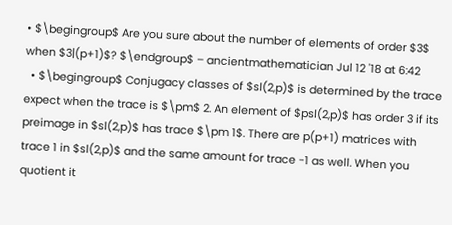• $\begingroup$ Are you sure about the number of elements of order $3$ when $3|(p+1)$? $\endgroup$ – ancientmathematician Jul 12 '18 at 6:42
  • $\begingroup$ Conjugacy classes of $sl(2,p)$ is determined by the trace expect when the trace is $\pm$ 2. An element of $psl(2,p)$ has order 3 if its preimage in $sl(2,p)$ has trace $\pm 1$. There are p(p+1) matrices with trace 1 in $sl(2,p)$ and the same amount for trace -1 as well. When you quotient it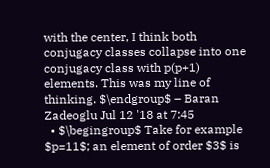with the center, I think both conjugacy classes collapse into one conjugacy class with p(p+1) elements. This was my line of thinking. $\endgroup$ – Baran Zadeoglu Jul 12 '18 at 7:45
  • $\begingroup$ Take for example $p=11$; an element of order $3$ is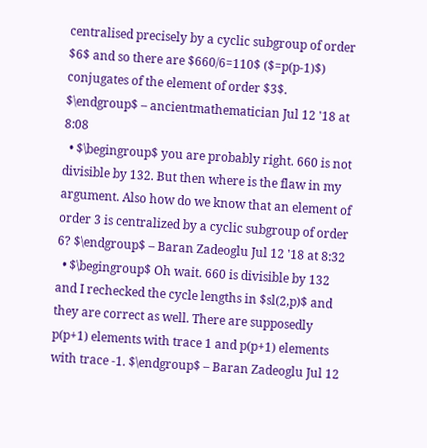centralised precisely by a cyclic subgroup of order $6$ and so there are $660/6=110$ ($=p(p-1)$) conjugates of the element of order $3$. $\endgroup$ – ancientmathematician Jul 12 '18 at 8:08
  • $\begingroup$ you are probably right. 660 is not divisible by 132. But then where is the flaw in my argument. Also how do we know that an element of order 3 is centralized by a cyclic subgroup of order 6? $\endgroup$ – Baran Zadeoglu Jul 12 '18 at 8:32
  • $\begingroup$ Oh wait. 660 is divisible by 132 and I rechecked the cycle lengths in $sl(2,p)$ and they are correct as well. There are supposedly p(p+1) elements with trace 1 and p(p+1) elements with trace -1. $\endgroup$ – Baran Zadeoglu Jul 12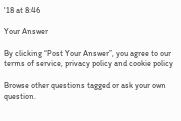'18 at 8:46

Your Answer

By clicking “Post Your Answer”, you agree to our terms of service, privacy policy and cookie policy

Browse other questions tagged or ask your own question.